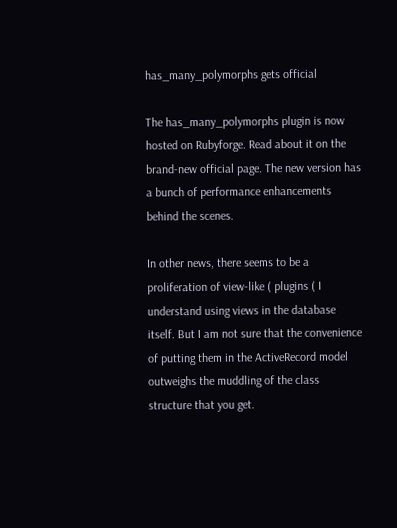has_many_polymorphs gets official

The has_many_polymorphs plugin is now hosted on Rubyforge. Read about it on the brand-new official page. The new version has a bunch of performance enhancements behind the scenes.

In other news, there seems to be a proliferation of view-like ( plugins ( I understand using views in the database itself. But I am not sure that the convenience of putting them in the ActiveRecord model outweighs the muddling of the class structure that you get.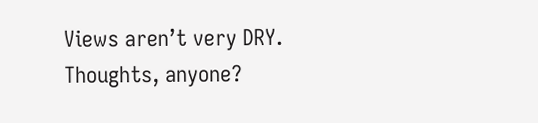Views aren’t very DRY. Thoughts, anyone?